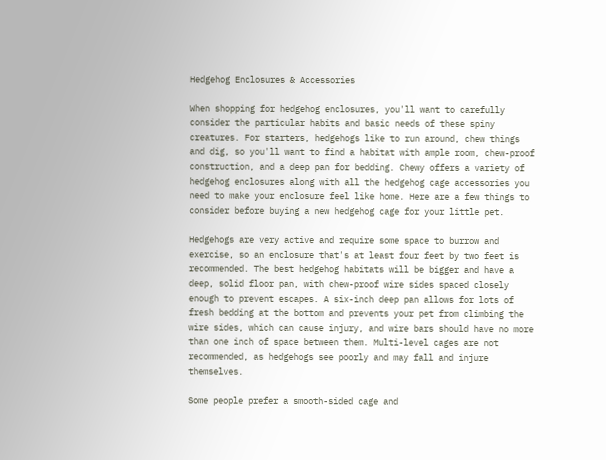Hedgehog Enclosures & Accessories

When shopping for hedgehog enclosures, you'll want to carefully consider the particular habits and basic needs of these spiny creatures. For starters, hedgehogs like to run around, chew things and dig, so you'll want to find a habitat with ample room, chew-proof construction, and a deep pan for bedding. Chewy offers a variety of hedgehog enclosures along with all the hedgehog cage accessories you need to make your enclosure feel like home. Here are a few things to consider before buying a new hedgehog cage for your little pet.

Hedgehogs are very active and require some space to burrow and exercise, so an enclosure that's at least four feet by two feet is recommended. The best hedgehog habitats will be bigger and have a deep, solid floor pan, with chew-proof wire sides spaced closely enough to prevent escapes. A six-inch deep pan allows for lots of fresh bedding at the bottom and prevents your pet from climbing the wire sides, which can cause injury, and wire bars should have no more than one inch of space between them. Multi-level cages are not recommended, as hedgehogs see poorly and may fall and injure themselves.

Some people prefer a smooth-sided cage and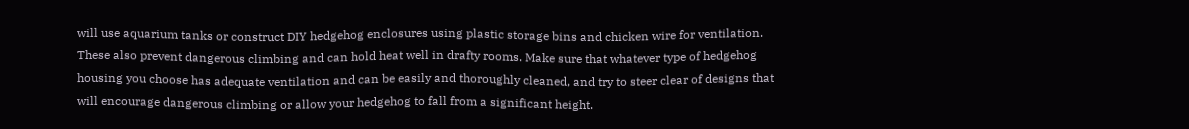will use aquarium tanks or construct DIY hedgehog enclosures using plastic storage bins and chicken wire for ventilation. These also prevent dangerous climbing and can hold heat well in drafty rooms. Make sure that whatever type of hedgehog housing you choose has adequate ventilation and can be easily and thoroughly cleaned, and try to steer clear of designs that will encourage dangerous climbing or allow your hedgehog to fall from a significant height.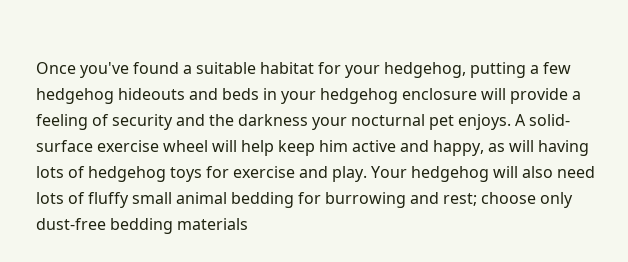Once you've found a suitable habitat for your hedgehog, putting a few hedgehog hideouts and beds in your hedgehog enclosure will provide a feeling of security and the darkness your nocturnal pet enjoys. A solid-surface exercise wheel will help keep him active and happy, as will having lots of hedgehog toys for exercise and play. Your hedgehog will also need lots of fluffy small animal bedding for burrowing and rest; choose only dust-free bedding materials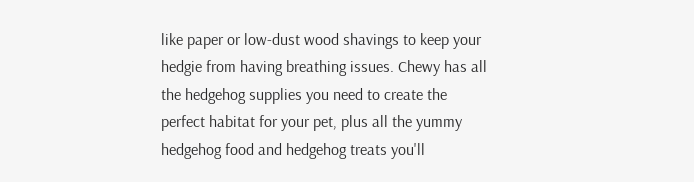like paper or low-dust wood shavings to keep your hedgie from having breathing issues. Chewy has all the hedgehog supplies you need to create the perfect habitat for your pet, plus all the yummy hedgehog food and hedgehog treats you'll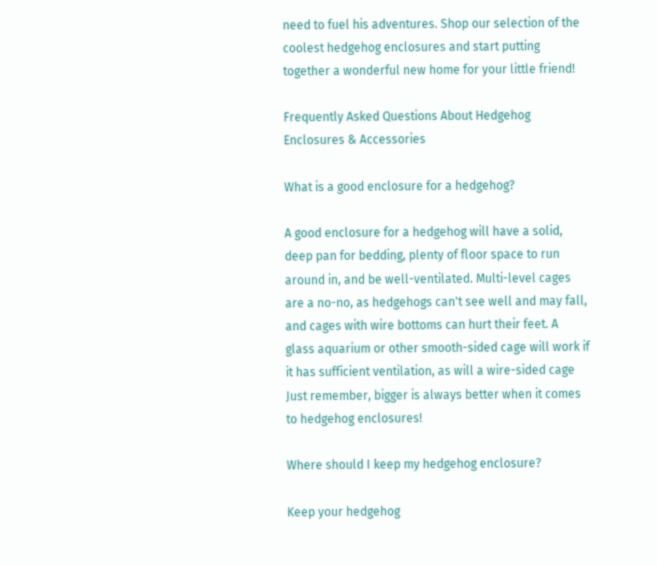need to fuel his adventures. Shop our selection of the coolest hedgehog enclosures and start putting together a wonderful new home for your little friend!

Frequently Asked Questions About Hedgehog Enclosures & Accessories

What is a good enclosure for a hedgehog?

A good enclosure for a hedgehog will have a solid, deep pan for bedding, plenty of floor space to run around in, and be well-ventilated. Multi-level cages are a no-no, as hedgehogs can't see well and may fall, and cages with wire bottoms can hurt their feet. A glass aquarium or other smooth-sided cage will work if it has sufficient ventilation, as will a wire-sided cage Just remember, bigger is always better when it comes to hedgehog enclosures!

Where should I keep my hedgehog enclosure?

Keep your hedgehog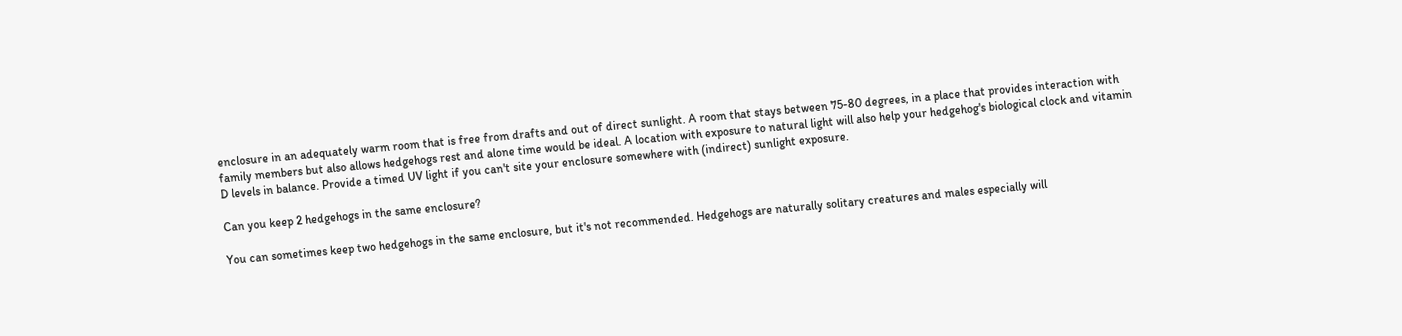enclosure in an adequately warm room that is free from drafts and out of direct sunlight. A room that stays between 75-80 degrees, in a place that provides interaction with family members but also allows hedgehogs rest and alone time would be ideal. A location with exposure to natural light will also help your hedgehog's biological clock and vitamin D levels in balance. Provide a timed UV light if you can't site your enclosure somewhere with (indirect) sunlight exposure.

Can you keep 2 hedgehogs in the same enclosure?

You can sometimes keep two hedgehogs in the same enclosure, but it's not recommended. Hedgehogs are naturally solitary creatures and males especially will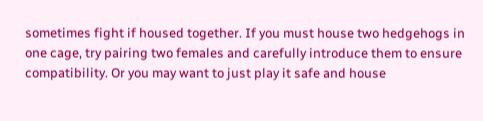sometimes fight if housed together. If you must house two hedgehogs in one cage, try pairing two females and carefully introduce them to ensure compatibility. Or you may want to just play it safe and house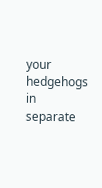your hedgehogs in separate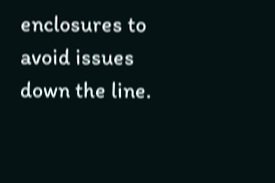enclosures to avoid issues down the line.